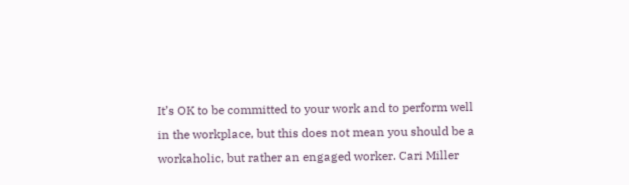It’s OK to be committed to your work and to perform well in the workplace, but this does not mean you should be a workaholic, but rather an engaged worker. Cari Miller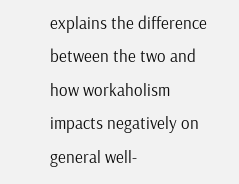explains the difference between the two and how workaholism impacts negatively on general well-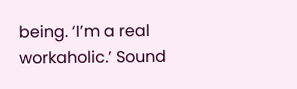being. ‘I’m a real workaholic.’ Sound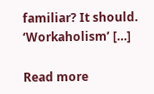familiar? It should. ‘Workaholism’ […]

Read more